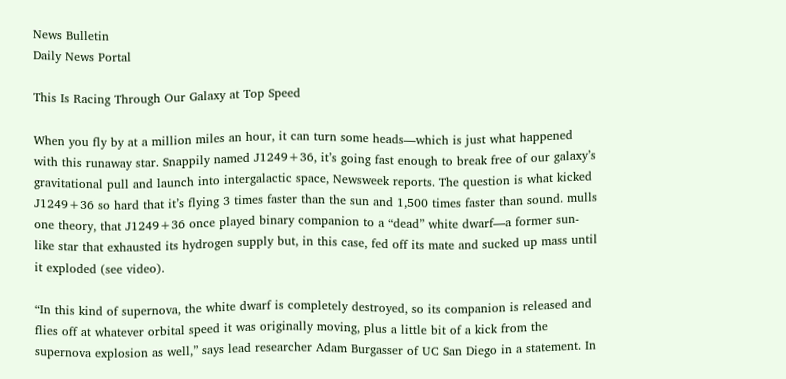News Bulletin
Daily News Portal

This Is Racing Through Our Galaxy at Top Speed

When you fly by at a million miles an hour, it can turn some heads—which is just what happened with this runaway star. Snappily named J1249+36, it’s going fast enough to break free of our galaxy’s gravitational pull and launch into intergalactic space, Newsweek reports. The question is what kicked J1249+36 so hard that it’s flying 3 times faster than the sun and 1,500 times faster than sound. mulls one theory, that J1249+36 once played binary companion to a “dead” white dwarf—a former sun-like star that exhausted its hydrogen supply but, in this case, fed off its mate and sucked up mass until it exploded (see video).

“In this kind of supernova, the white dwarf is completely destroyed, so its companion is released and flies off at whatever orbital speed it was originally moving, plus a little bit of a kick from the supernova explosion as well,” says lead researcher Adam Burgasser of UC San Diego in a statement. In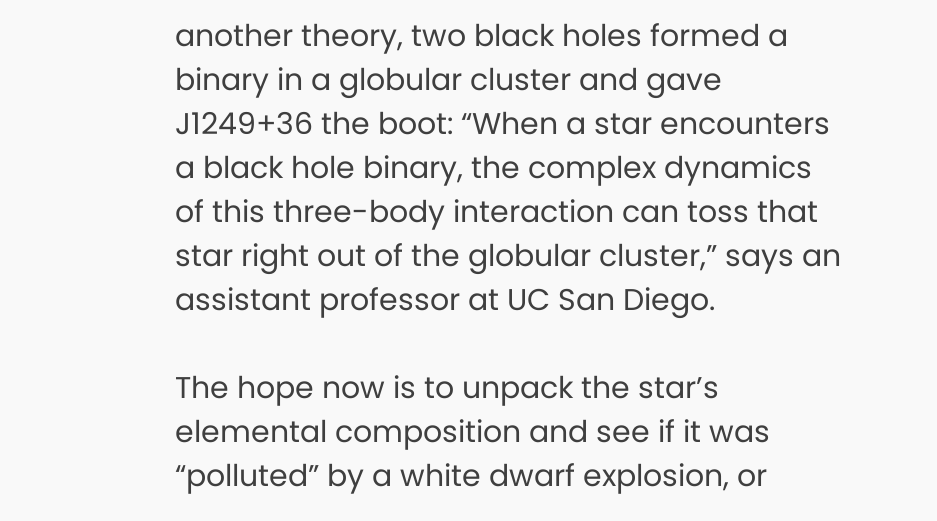another theory, two black holes formed a binary in a globular cluster and gave J1249+36 the boot: “When a star encounters a black hole binary, the complex dynamics of this three-body interaction can toss that star right out of the globular cluster,” says an assistant professor at UC San Diego.

The hope now is to unpack the star’s elemental composition and see if it was “polluted” by a white dwarf explosion, or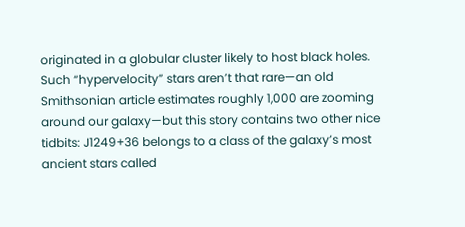originated in a globular cluster likely to host black holes. Such “hypervelocity” stars aren’t that rare—an old Smithsonian article estimates roughly 1,000 are zooming around our galaxy—but this story contains two other nice tidbits: J1249+36 belongs to a class of the galaxy’s most ancient stars called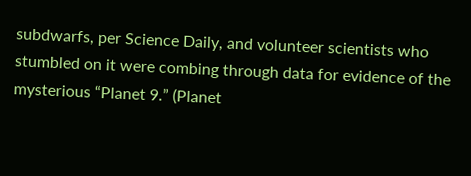subdwarfs, per Science Daily, and volunteer scientists who stumbled on it were combing through data for evidence of the mysterious “Planet 9.” (Planet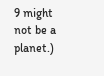9 might not be a planet.)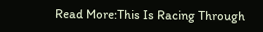Read More:This Is Racing Through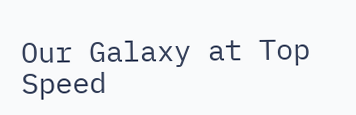Our Galaxy at Top Speed